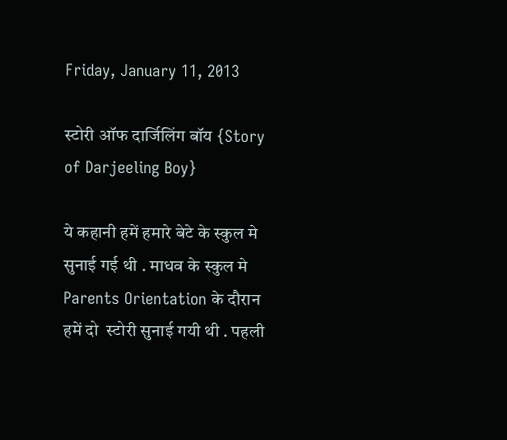Friday, January 11, 2013

स्टोरी ऑफ दार्जिलिंग बॉय {Story of Darjeeling Boy}

ये कहानी हमें हमारे बेटे के स्कुल मे सुनाई गई थी . माधव के स्कुल मे Parents Orientation के दौरान हमें दो  स्टोरी सुनाई गयी थी . पहली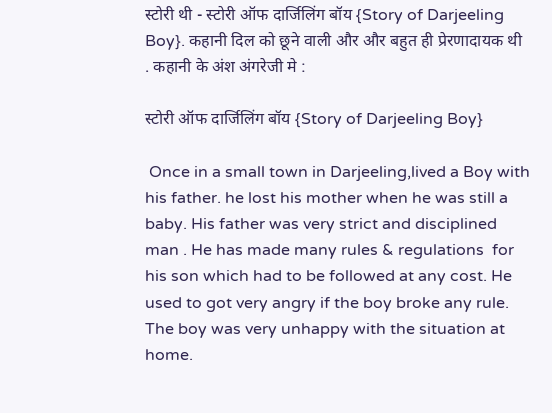स्टोरी थी - स्टोरी ऑफ दार्जिलिंग बॉय {Story of Darjeeling Boy}. कहानी दिल को छूने वाली और और बहुत ही प्रेरणादायक थी  . कहानी के अंश अंगरेजी मे :

स्टोरी ऑफ दार्जिलिंग बॉय {Story of Darjeeling Boy}

 Once in a small town in Darjeeling,lived a Boy with his father. he lost his mother when he was still a baby. His father was very strict and disciplined man . He has made many rules & regulations  for his son which had to be followed at any cost. He used to got very angry if the boy broke any rule. The boy was very unhappy with the situation at home.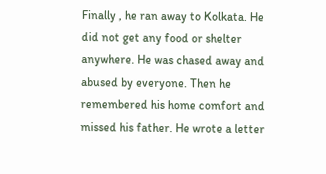Finally , he ran away to Kolkata. He did not get any food or shelter anywhere. He was chased away and abused by everyone. Then he remembered his home comfort and missed his father. He wrote a letter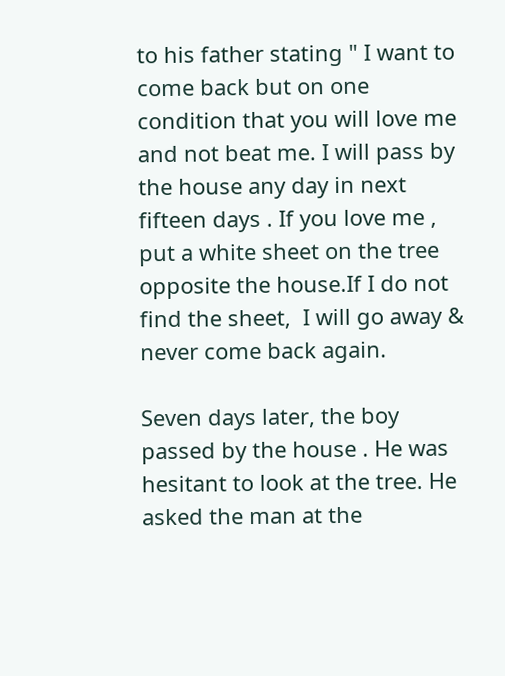to his father stating " I want to come back but on one condition that you will love me and not beat me. I will pass by the house any day in next fifteen days . If you love me , put a white sheet on the tree opposite the house.If I do not find the sheet,  I will go away & never come back again.

Seven days later, the boy passed by the house . He was hesitant to look at the tree. He asked the man at the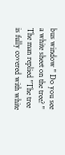bus window " Do you see a white sheet on the tree? " The man replied "The tree is fully covered with white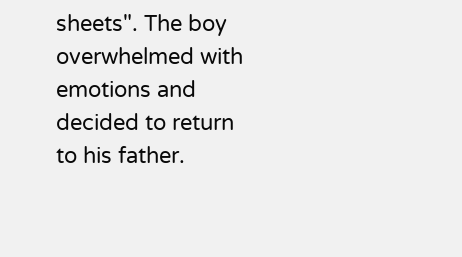sheets". The boy overwhelmed with emotions and decided to return to his father.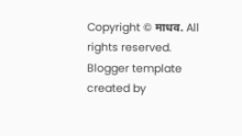Copyright © माधव. All rights reserved.
Blogger template created by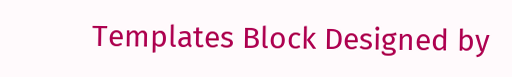Templates Block Designed by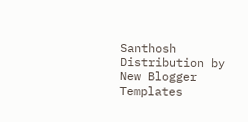Santhosh
Distribution by New Blogger Templates